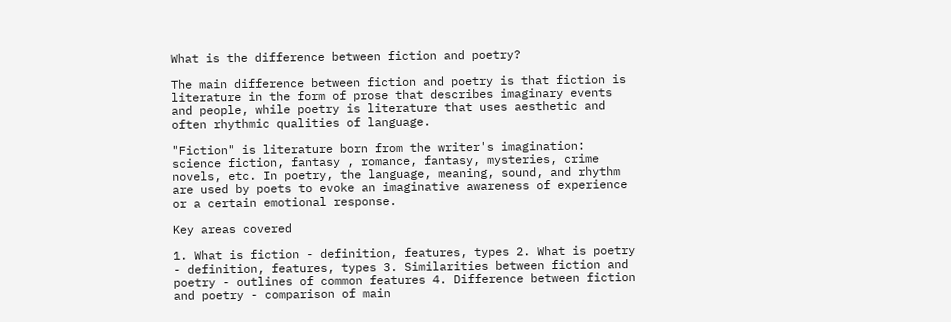What is the difference between fiction and poetry?

The main difference between fiction and poetry is that fiction is literature in the form of prose that describes imaginary events and people, while poetry is literature that uses aesthetic and often rhythmic qualities of language.

"Fiction" is literature born from the writer's imagination: science fiction, fantasy , romance, fantasy, mysteries, crime novels, etc. In poetry, the language, meaning, sound, and rhythm are used by poets to evoke an imaginative awareness of experience or a certain emotional response.

Key areas covered

1. What is fiction - definition, features, types 2. What is poetry - definition, features, types 3. Similarities between fiction and poetry - outlines of common features 4. Difference between fiction and poetry - comparison of main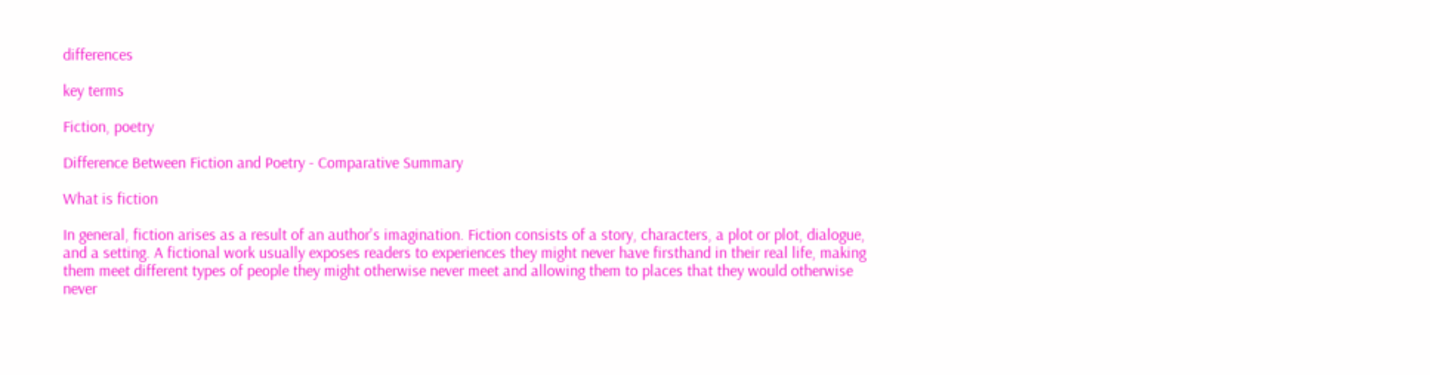differences

key terms

Fiction, poetry

Difference Between Fiction and Poetry - Comparative Summary

What is fiction

In general, fiction arises as a result of an author's imagination. Fiction consists of a story, characters, a plot or plot, dialogue, and a setting. A fictional work usually exposes readers to experiences they might never have firsthand in their real life, making them meet different types of people they might otherwise never meet and allowing them to places that they would otherwise never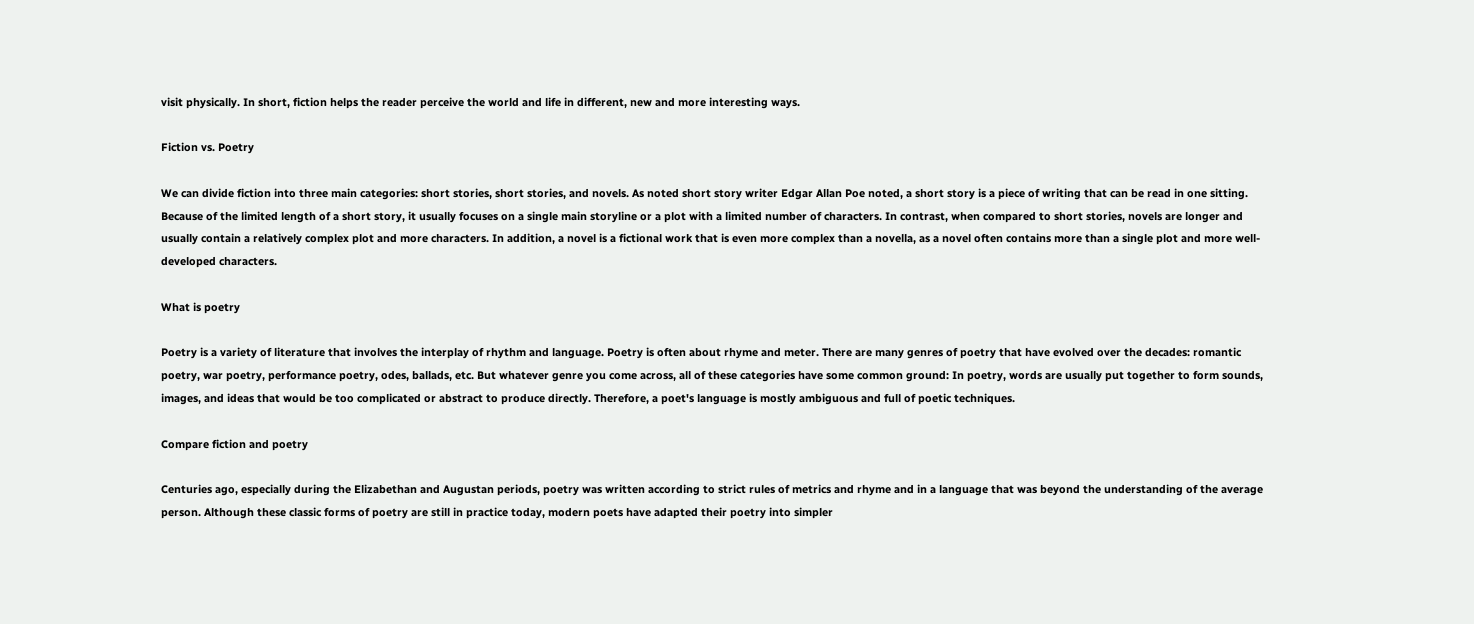visit physically. In short, fiction helps the reader perceive the world and life in different, new and more interesting ways.

Fiction vs. Poetry

We can divide fiction into three main categories: short stories, short stories, and novels. As noted short story writer Edgar Allan Poe noted, a short story is a piece of writing that can be read in one sitting. Because of the limited length of a short story, it usually focuses on a single main storyline or a plot with a limited number of characters. In contrast, when compared to short stories, novels are longer and usually contain a relatively complex plot and more characters. In addition, a novel is a fictional work that is even more complex than a novella, as a novel often contains more than a single plot and more well-developed characters.

What is poetry

Poetry is a variety of literature that involves the interplay of rhythm and language. Poetry is often about rhyme and meter. There are many genres of poetry that have evolved over the decades: romantic poetry, war poetry, performance poetry, odes, ballads, etc. But whatever genre you come across, all of these categories have some common ground: In poetry, words are usually put together to form sounds, images, and ideas that would be too complicated or abstract to produce directly. Therefore, a poet's language is mostly ambiguous and full of poetic techniques.

Compare fiction and poetry

Centuries ago, especially during the Elizabethan and Augustan periods, poetry was written according to strict rules of metrics and rhyme and in a language that was beyond the understanding of the average person. Although these classic forms of poetry are still in practice today, modern poets have adapted their poetry into simpler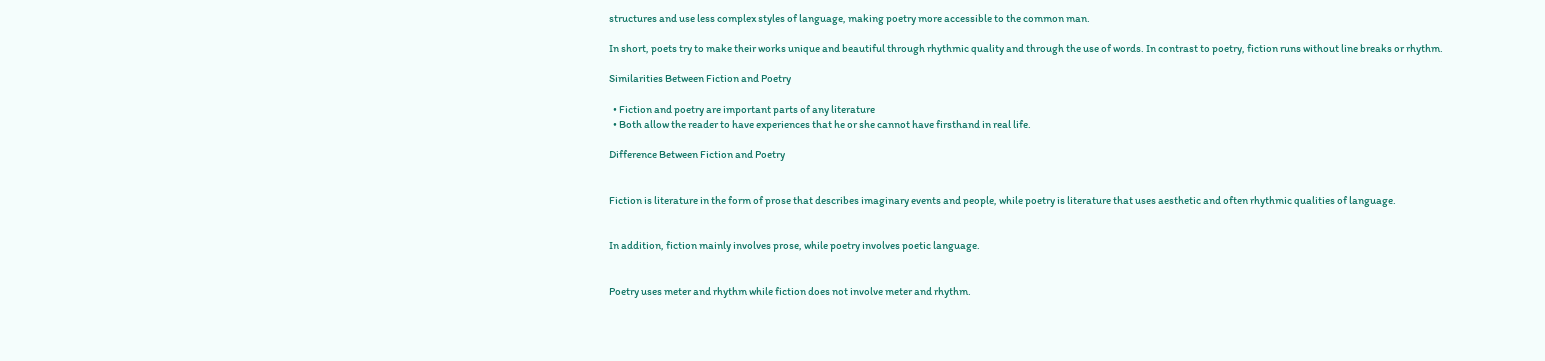structures and use less complex styles of language, making poetry more accessible to the common man.

In short, poets try to make their works unique and beautiful through rhythmic quality and through the use of words. In contrast to poetry, fiction runs without line breaks or rhythm.

Similarities Between Fiction and Poetry

  • Fiction and poetry are important parts of any literature
  • Both allow the reader to have experiences that he or she cannot have firsthand in real life.

Difference Between Fiction and Poetry


Fiction is literature in the form of prose that describes imaginary events and people, while poetry is literature that uses aesthetic and often rhythmic qualities of language.


In addition, fiction mainly involves prose, while poetry involves poetic language.


Poetry uses meter and rhythm while fiction does not involve meter and rhythm.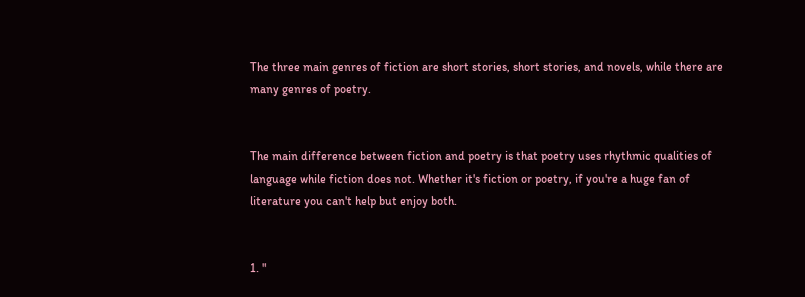The three main genres of fiction are short stories, short stories, and novels, while there are many genres of poetry.


The main difference between fiction and poetry is that poetry uses rhythmic qualities of language while fiction does not. Whether it's fiction or poetry, if you're a huge fan of literature you can't help but enjoy both.


1. "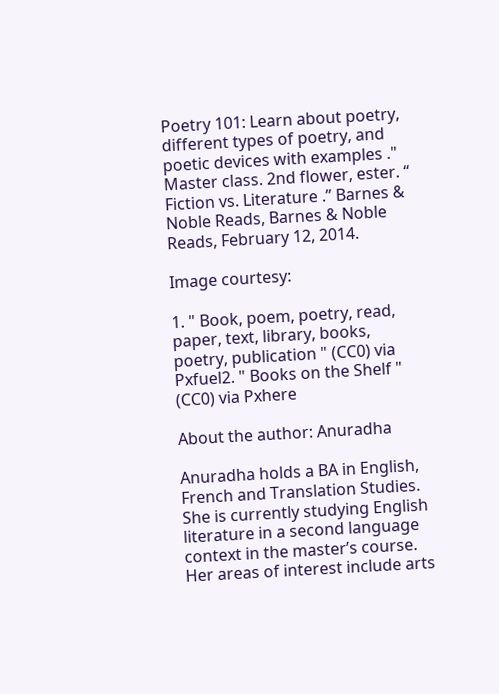Poetry 101: Learn about poetry, different types of poetry, and poetic devices with examples ." Master class. 2nd flower, ester. “ Fiction vs. Literature .” Barnes & Noble Reads, Barnes & Noble Reads, February 12, 2014.

Image courtesy:

1. " Book, poem, poetry, read, paper, text, library, books, poetry, publication " (CC0) via Pxfuel2. " Books on the Shelf " (CC0) via Pxhere

About the author: Anuradha

Anuradha holds a BA in English, French and Translation Studies. She is currently studying English literature in a second language context in the master’s course. Her areas of interest include arts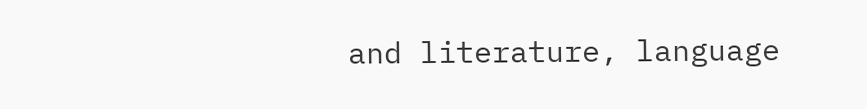and literature, language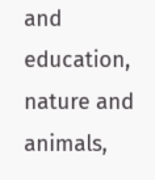and education, nature and animals,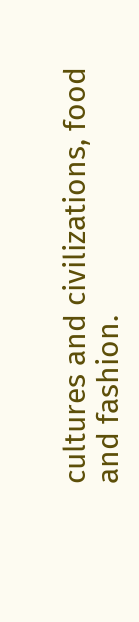cultures and civilizations, food and fashion.